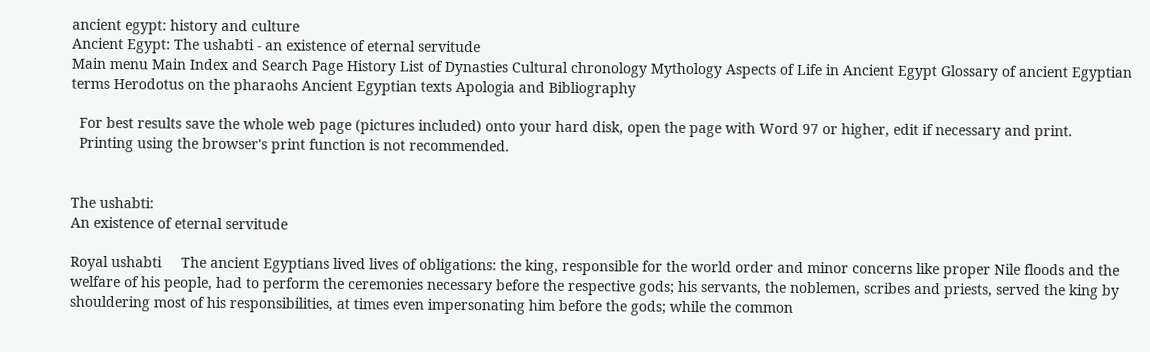ancient egypt: history and culture
Ancient Egypt: The ushabti - an existence of eternal servitude
Main menu Main Index and Search Page History List of Dynasties Cultural chronology Mythology Aspects of Life in Ancient Egypt Glossary of ancient Egyptian terms Herodotus on the pharaohs Ancient Egyptian texts Apologia and Bibliography

  For best results save the whole web page (pictures included) onto your hard disk, open the page with Word 97 or higher, edit if necessary and print.
  Printing using the browser's print function is not recommended.


The ushabti:
An existence of eternal servitude

Royal ushabti     The ancient Egyptians lived lives of obligations: the king, responsible for the world order and minor concerns like proper Nile floods and the welfare of his people, had to perform the ceremonies necessary before the respective gods; his servants, the noblemen, scribes and priests, served the king by shouldering most of his responsibilities, at times even impersonating him before the gods; while the common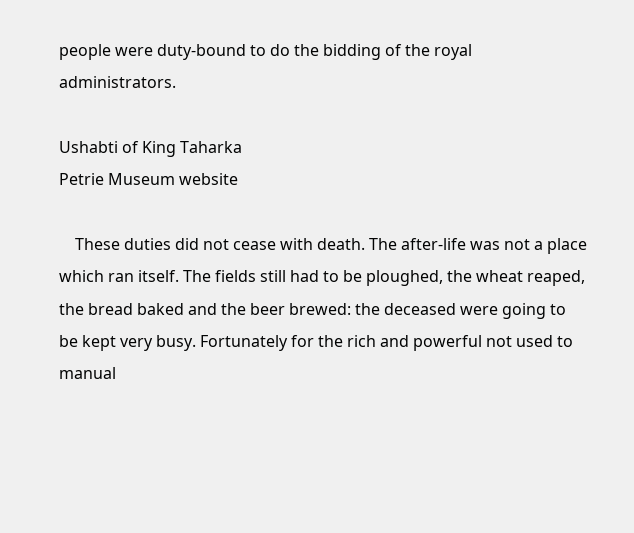people were duty-bound to do the bidding of the royal administrators.

Ushabti of King Taharka
Petrie Museum website

    These duties did not cease with death. The after-life was not a place which ran itself. The fields still had to be ploughed, the wheat reaped, the bread baked and the beer brewed: the deceased were going to be kept very busy. Fortunately for the rich and powerful not used to manual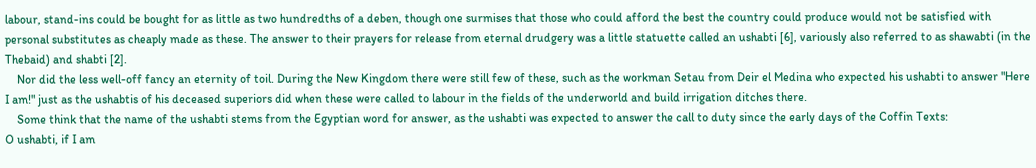labour, stand-ins could be bought for as little as two hundredths of a deben, though one surmises that those who could afford the best the country could produce would not be satisfied with personal substitutes as cheaply made as these. The answer to their prayers for release from eternal drudgery was a little statuette called an ushabti [6], variously also referred to as shawabti (in the Thebaid) and shabti [2].
    Nor did the less well-off fancy an eternity of toil. During the New Kingdom there were still few of these, such as the workman Setau from Deir el Medina who expected his ushabti to answer "Here I am!" just as the ushabtis of his deceased superiors did when these were called to labour in the fields of the underworld and build irrigation ditches there.
    Some think that the name of the ushabti stems from the Egyptian word for answer, as the ushabti was expected to answer the call to duty since the early days of the Coffin Texts:
O ushabti, if I am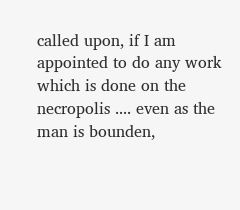called upon, if I am appointed to do any work which is done on the necropolis .... even as the man is bounden,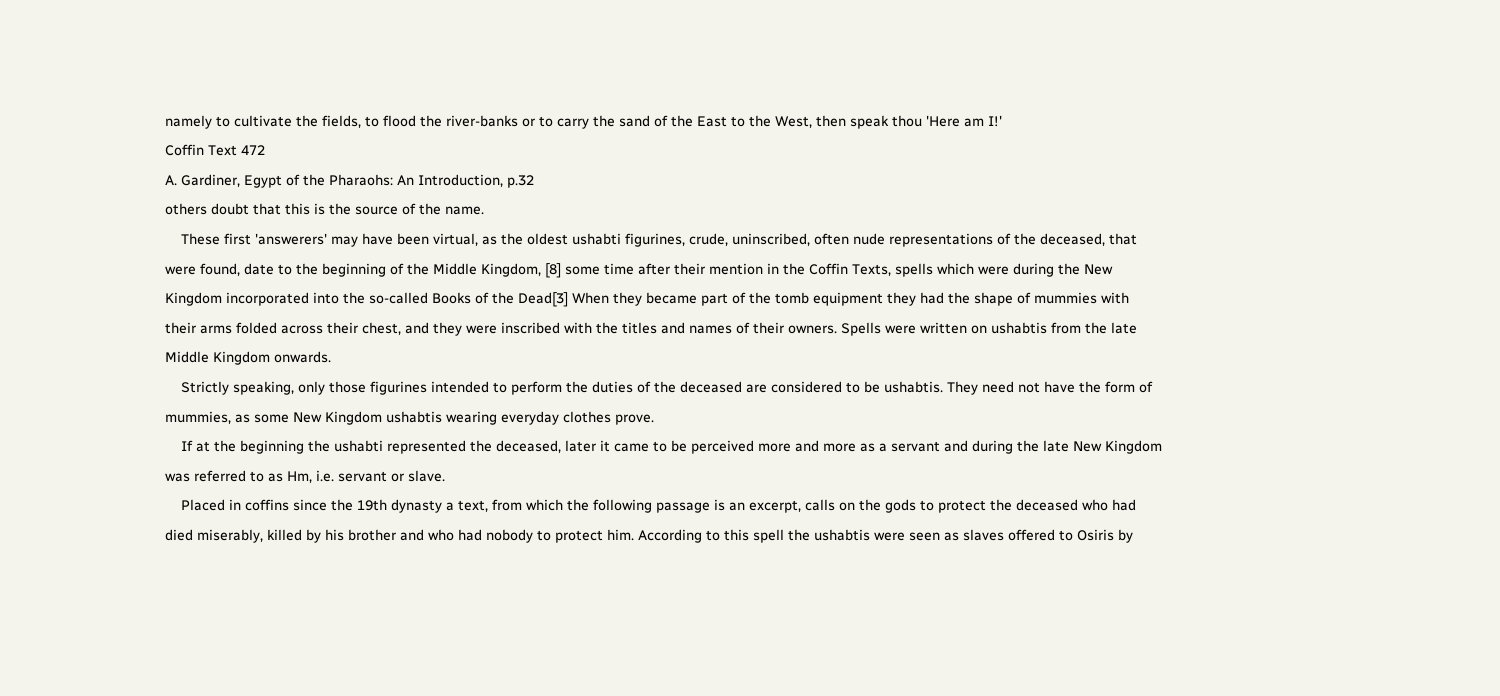namely to cultivate the fields, to flood the river-banks or to carry the sand of the East to the West, then speak thou 'Here am I!'
Coffin Text 472
A. Gardiner, Egypt of the Pharaohs: An Introduction, p.32
others doubt that this is the source of the name.
    These first 'answerers' may have been virtual, as the oldest ushabti figurines, crude, uninscribed, often nude representations of the deceased, that were found, date to the beginning of the Middle Kingdom, [8] some time after their mention in the Coffin Texts, spells which were during the New Kingdom incorporated into the so-called Books of the Dead[3] When they became part of the tomb equipment they had the shape of mummies with their arms folded across their chest, and they were inscribed with the titles and names of their owners. Spells were written on ushabtis from the late Middle Kingdom onwards.
    Strictly speaking, only those figurines intended to perform the duties of the deceased are considered to be ushabtis. They need not have the form of mummies, as some New Kingdom ushabtis wearing everyday clothes prove.
    If at the beginning the ushabti represented the deceased, later it came to be perceived more and more as a servant and during the late New Kingdom was referred to as Hm, i.e. servant or slave.
    Placed in coffins since the 19th dynasty a text, from which the following passage is an excerpt, calls on the gods to protect the deceased who had died miserably, killed by his brother and who had nobody to protect him. According to this spell the ushabtis were seen as slaves offered to Osiris by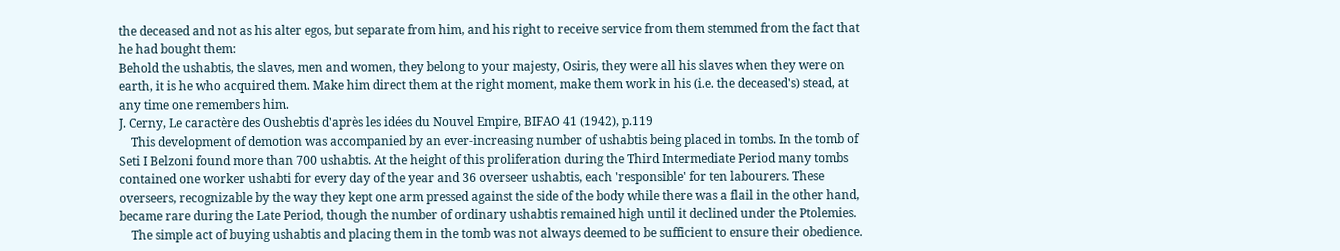the deceased and not as his alter egos, but separate from him, and his right to receive service from them stemmed from the fact that he had bought them:
Behold the ushabtis, the slaves, men and women, they belong to your majesty, Osiris, they were all his slaves when they were on earth, it is he who acquired them. Make him direct them at the right moment, make them work in his (i.e. the deceased's) stead, at any time one remembers him.
J. Cerny, Le caractère des Oushebtis d'après les idées du Nouvel Empire, BIFAO 41 (1942), p.119
    This development of demotion was accompanied by an ever-increasing number of ushabtis being placed in tombs. In the tomb of Seti I Belzoni found more than 700 ushabtis. At the height of this proliferation during the Third Intermediate Period many tombs contained one worker ushabti for every day of the year and 36 overseer ushabtis, each 'responsible' for ten labourers. These overseers, recognizable by the way they kept one arm pressed against the side of the body while there was a flail in the other hand, became rare during the Late Period, though the number of ordinary ushabtis remained high until it declined under the Ptolemies.
    The simple act of buying ushabtis and placing them in the tomb was not always deemed to be sufficient to ensure their obedience.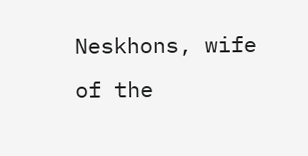Neskhons, wife of the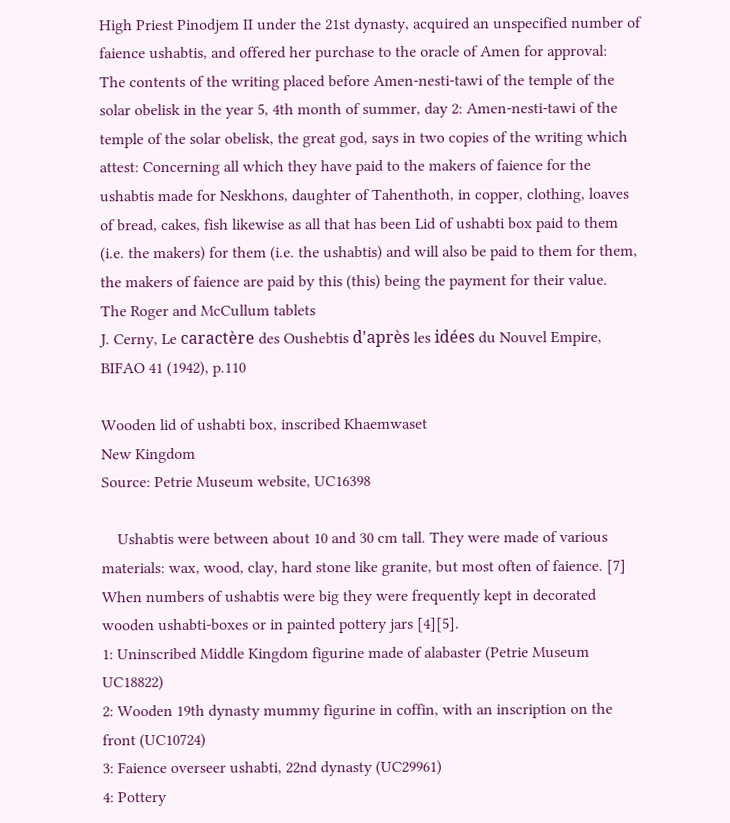High Priest Pinodjem II under the 21st dynasty, acquired an unspecified number of faience ushabtis, and offered her purchase to the oracle of Amen for approval:
The contents of the writing placed before Amen-nesti-tawi of the temple of the solar obelisk in the year 5, 4th month of summer, day 2: Amen-nesti-tawi of the temple of the solar obelisk, the great god, says in two copies of the writing which attest: Concerning all which they have paid to the makers of faience for the ushabtis made for Neskhons, daughter of Tahenthoth, in copper, clothing, loaves of bread, cakes, fish likewise as all that has been Lid of ushabti box paid to them (i.e. the makers) for them (i.e. the ushabtis) and will also be paid to them for them, the makers of faience are paid by this (this) being the payment for their value.
The Roger and McCullum tablets
J. Cerny, Le caractère des Oushebtis d'après les idées du Nouvel Empire, BIFAO 41 (1942), p.110

Wooden lid of ushabti box, inscribed Khaemwaset
New Kingdom
Source: Petrie Museum website, UC16398

    Ushabtis were between about 10 and 30 cm tall. They were made of various materials: wax, wood, clay, hard stone like granite, but most often of faience. [7] When numbers of ushabtis were big they were frequently kept in decorated wooden ushabti-boxes or in painted pottery jars [4][5].
1: Uninscribed Middle Kingdom figurine made of alabaster (Petrie Museum UC18822)
2: Wooden 19th dynasty mummy figurine in coffin, with an inscription on the front (UC10724)
3: Faience overseer ushabti, 22nd dynasty (UC29961)
4: Pottery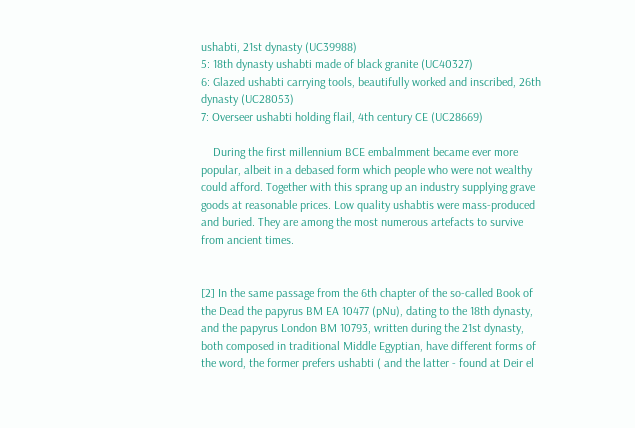ushabti, 21st dynasty (UC39988)
5: 18th dynasty ushabti made of black granite (UC40327)
6: Glazed ushabti carrying tools, beautifully worked and inscribed, 26th dynasty (UC28053)
7: Overseer ushabti holding flail, 4th century CE (UC28669)

    During the first millennium BCE embalmment became ever more popular, albeit in a debased form which people who were not wealthy could afford. Together with this sprang up an industry supplying grave goods at reasonable prices. Low quality ushabtis were mass-produced and buried. They are among the most numerous artefacts to survive from ancient times.


[2] In the same passage from the 6th chapter of the so-called Book of the Dead the papyrus BM EA 10477 (pNu), dating to the 18th dynasty, and the papyrus London BM 10793, written during the 21st dynasty, both composed in traditional Middle Egyptian, have different forms of the word, the former prefers ushabti ( and the latter - found at Deir el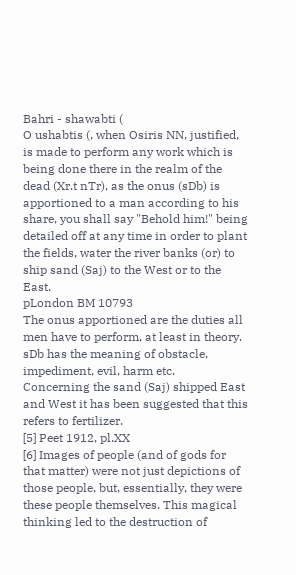Bahri - shawabti (
O ushabtis (, when Osiris NN, justified, is made to perform any work which is being done there in the realm of the dead (Xr.t nTr), as the onus (sDb) is apportioned to a man according to his share, you shall say "Behold him!" being detailed off at any time in order to plant the fields, water the river banks (or) to ship sand (Saj) to the West or to the East.
pLondon BM 10793
The onus apportioned are the duties all men have to perform, at least in theory. sDb has the meaning of obstacle, impediment, evil, harm etc.
Concerning the sand (Saj) shipped East and West it has been suggested that this refers to fertilizer.
[5] Peet 1912, pl.XX
[6] Images of people (and of gods for that matter) were not just depictions of those people, but, essentially, they were these people themselves. This magical thinking led to the destruction of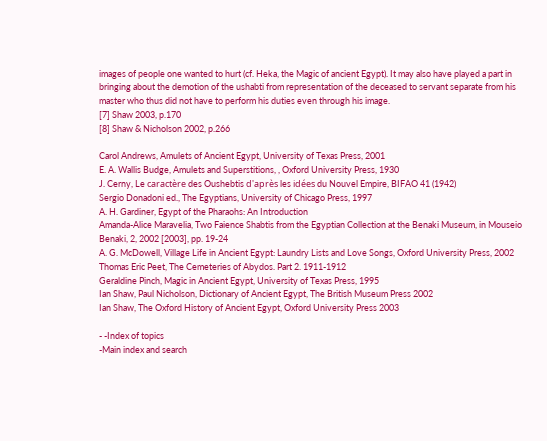images of people one wanted to hurt (cf. Heka, the Magic of ancient Egypt). It may also have played a part in bringing about the demotion of the ushabti from representation of the deceased to servant separate from his master who thus did not have to perform his duties even through his image.
[7] Shaw 2003, p.170
[8] Shaw & Nicholson 2002, p.266

Carol Andrews, Amulets of Ancient Egypt, University of Texas Press, 2001
E. A. Wallis Budge, Amulets and Superstitions, , Oxford University Press, 1930
J. Cerny, Le caractère des Oushebtis d'après les idées du Nouvel Empire, BIFAO 41 (1942)
Sergio Donadoni ed., The Egyptians, University of Chicago Press, 1997
A. H. Gardiner, Egypt of the Pharaohs: An Introduction
Amanda-Alice Maravelia, Two Faience Shabtis from the Egyptian Collection at the Benaki Museum, in Mouseio Benaki, 2, 2002 [2003], pp. 19-24
A. G. McDowell, Village Life in Ancient Egypt: Laundry Lists and Love Songs, Oxford University Press, 2002
Thomas Eric Peet, The Cemeteries of Abydos. Part 2. 1911-1912
Geraldine Pinch, Magic in Ancient Egypt, University of Texas Press, 1995
Ian Shaw, Paul Nicholson, Dictionary of Ancient Egypt, The British Museum Press 2002
Ian Shaw, The Oxford History of Ancient Egypt, Oxford University Press 2003

- -Index of topics
-Main index and search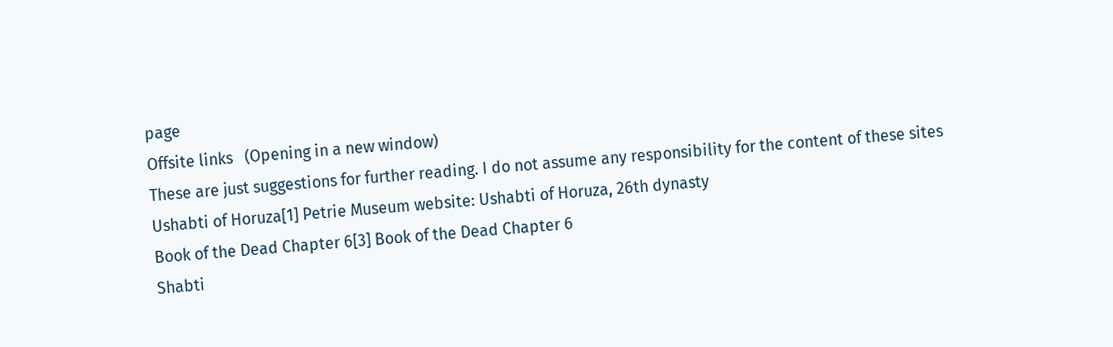page
Offsite links   (Opening in a new window)
These are just suggestions for further reading. I do not assume any responsibility for the content of these sites
Ushabti of Horuza[1] Petrie Museum website: Ushabti of Horuza, 26th dynasty
Book of the Dead Chapter 6[3] Book of the Dead Chapter 6
Shabti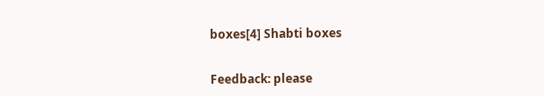boxes[4] Shabti boxes


Feedback: please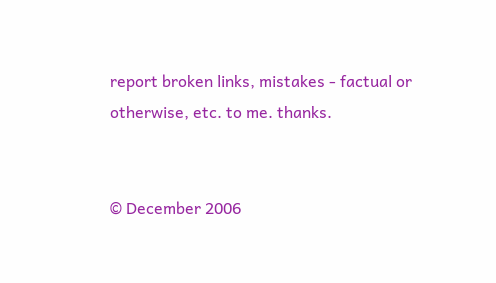report broken links, mistakes - factual or otherwise, etc. to me. thanks.


© December 2006